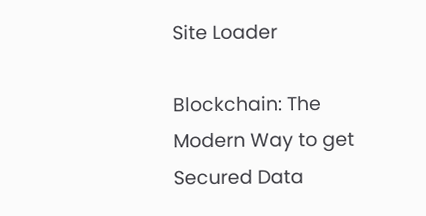Site Loader

Blockchain: The Modern Way to get Secured Data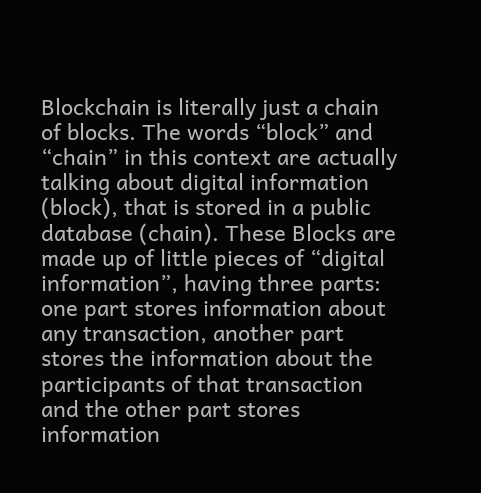Blockchain is literally just a chain of blocks. The words “block” and “chain” in this context are actually talking about digital information (block), that is stored in a public database (chain). These Blocks are made up of little pieces of “digital information”, having three parts: one part stores information about any transaction, another part stores the information about the participants of that transaction and the other part stores information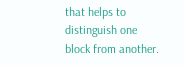that helps to distinguish one block from another.